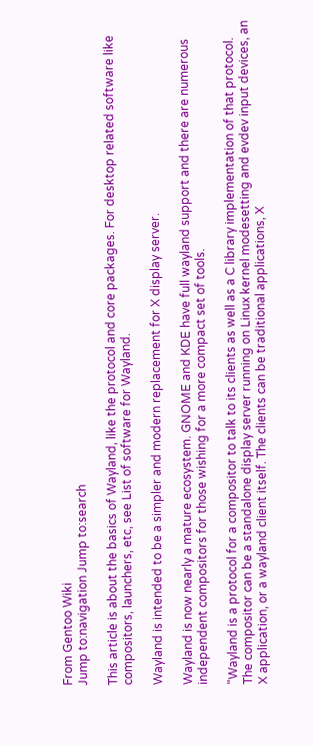From Gentoo Wiki
Jump to:navigation Jump to:search

This article is about the basics of Wayland, like the protocol and core packages. For desktop related software like compositors, launchers, etc, see List of software for Wayland.

Wayland is intended to be a simpler and modern replacement for X display server.

Wayland is now nearly a mature ecosystem. GNOME and KDE have full wayland support and there are numerous independent compositors for those wishing for a more compact set of tools.

"Wayland is a protocol for a compositor to talk to its clients as well as a C library implementation of that protocol. The compositor can be a standalone display server running on Linux kernel modesetting and evdev input devices, an X application, or a wayland client itself. The clients can be traditional applications, X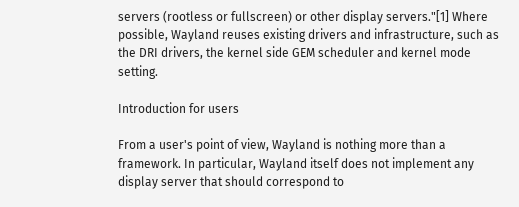servers (rootless or fullscreen) or other display servers."[1] Where possible, Wayland reuses existing drivers and infrastructure, such as the DRI drivers, the kernel side GEM scheduler and kernel mode setting.

Introduction for users

From a user's point of view, Wayland is nothing more than a framework. In particular, Wayland itself does not implement any display server that should correspond to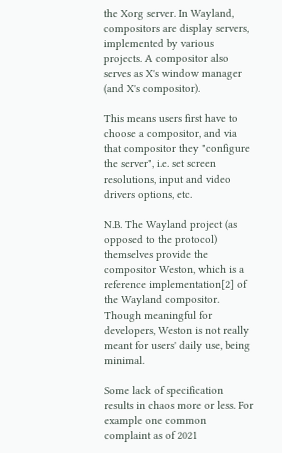the Xorg server. In Wayland, compositors are display servers, implemented by various projects. A compositor also serves as X's window manager (and X's compositor).

This means users first have to choose a compositor, and via that compositor they "configure the server", i.e. set screen resolutions, input and video drivers options, etc.

N.B. The Wayland project (as opposed to the protocol) themselves provide the compositor Weston, which is a reference implementation[2] of the Wayland compositor. Though meaningful for developers, Weston is not really meant for users' daily use, being minimal.

Some lack of specification results in chaos more or less. For example one common complaint as of 2021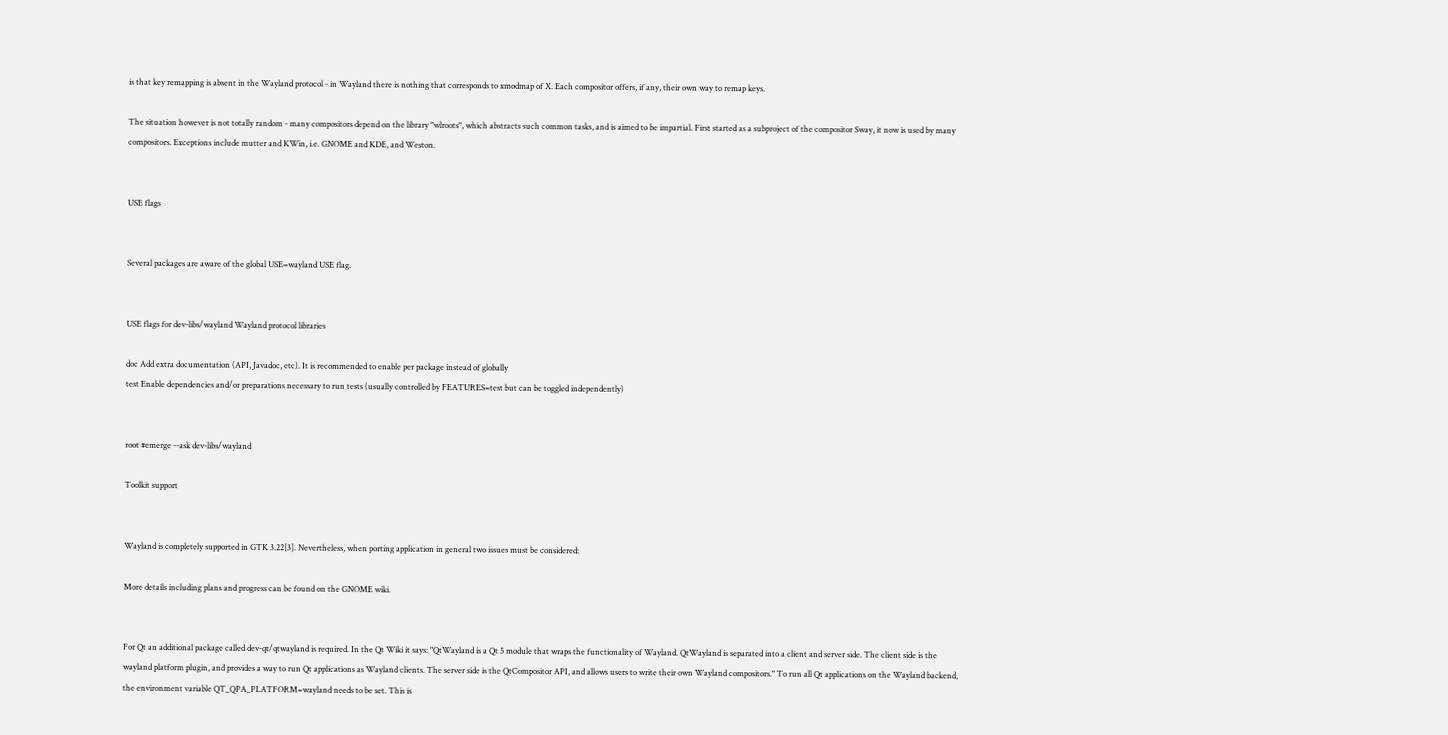is that key remapping is absent in the Wayland protocol - in Wayland there is nothing that corresponds to xmodmap of X. Each compositor offers, if any, their own way to remap keys.

The situation however is not totally random - many compositors depend on the library "wlroots", which abstracts such common tasks, and is aimed to be impartial. First started as a subproject of the compositor Sway, it now is used by many compositors. Exceptions include mutter and KWin, i.e. GNOME and KDE, and Weston.


USE flags


Several packages are aware of the global USE=wayland USE flag.


USE flags for dev-libs/wayland Wayland protocol libraries

doc Add extra documentation (API, Javadoc, etc). It is recommended to enable per package instead of globally
test Enable dependencies and/or preparations necessary to run tests (usually controlled by FEATURES=test but can be toggled independently)


root #emerge --ask dev-libs/wayland

Toolkit support


Wayland is completely supported in GTK 3.22[3]. Nevertheless, when porting application in general two issues must be considered:

More details including plans and progress can be found on the GNOME wiki.


For Qt an additional package called dev-qt/qtwayland is required. In the Qt Wiki it says: "QtWayland is a Qt 5 module that wraps the functionality of Wayland. QtWayland is separated into a client and server side. The client side is the wayland platform plugin, and provides a way to run Qt applications as Wayland clients. The server side is the QtCompositor API, and allows users to write their own Wayland compositors." To run all Qt applications on the Wayland backend, the environment variable QT_QPA_PLATFORM=wayland needs to be set. This is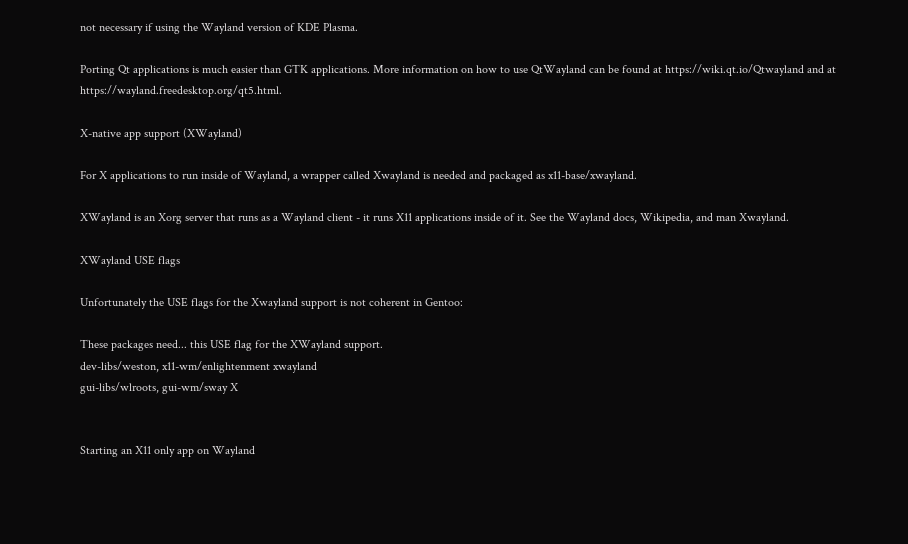not necessary if using the Wayland version of KDE Plasma.

Porting Qt applications is much easier than GTK applications. More information on how to use QtWayland can be found at https://wiki.qt.io/Qtwayland and at https://wayland.freedesktop.org/qt5.html.

X-native app support (XWayland)

For X applications to run inside of Wayland, a wrapper called Xwayland is needed and packaged as x11-base/xwayland.

XWayland is an Xorg server that runs as a Wayland client - it runs X11 applications inside of it. See the Wayland docs, Wikipedia, and man Xwayland.

XWayland USE flags

Unfortunately the USE flags for the Xwayland support is not coherent in Gentoo:

These packages need... this USE flag for the XWayland support.
dev-libs/weston, x11-wm/enlightenment xwayland
gui-libs/wlroots, gui-wm/sway X


Starting an X11 only app on Wayland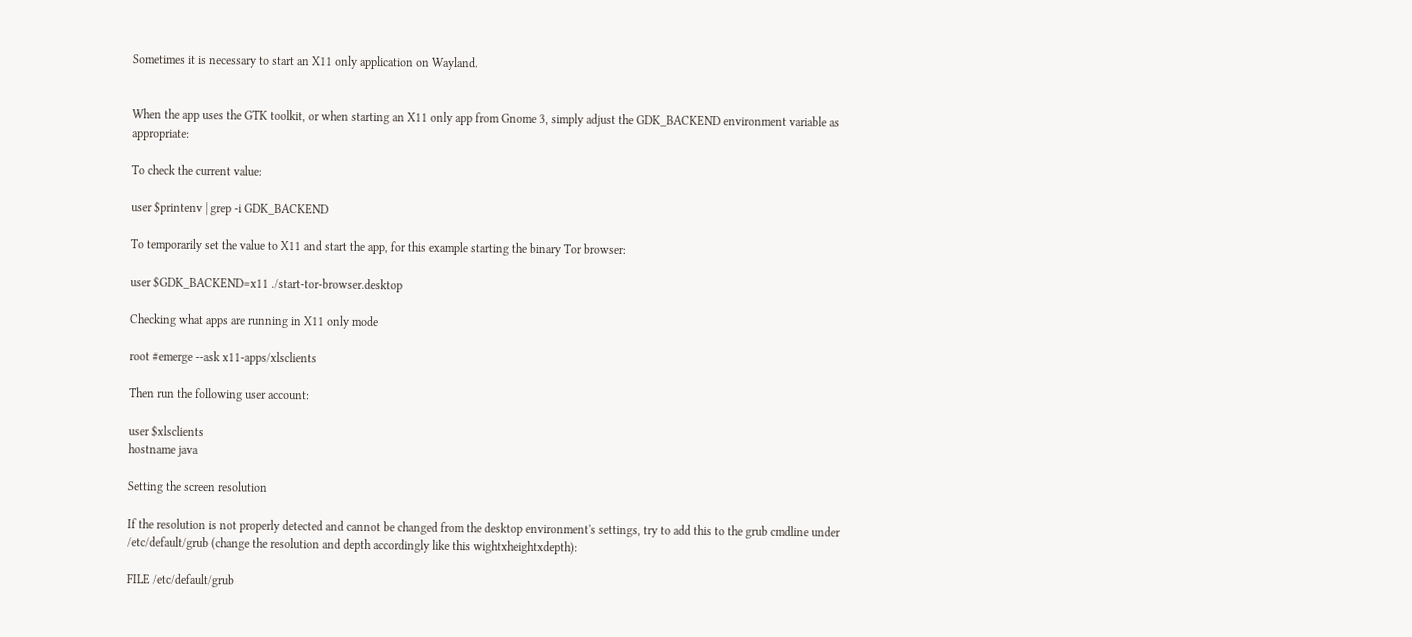Sometimes it is necessary to start an X11 only application on Wayland.


When the app uses the GTK toolkit, or when starting an X11 only app from Gnome 3, simply adjust the GDK_BACKEND environment variable as appropriate:

To check the current value:

user $printenv | grep -i GDK_BACKEND

To temporarily set the value to X11 and start the app, for this example starting the binary Tor browser:

user $GDK_BACKEND=x11 ./start-tor-browser.desktop

Checking what apps are running in X11 only mode

root #emerge --ask x11-apps/xlsclients

Then run the following user account:

user $xlsclients
hostname java

Setting the screen resolution

If the resolution is not properly detected and cannot be changed from the desktop environment's settings, try to add this to the grub cmdline under /etc/default/grub (change the resolution and depth accordingly like this wightxheightxdepth):

FILE /etc/default/grub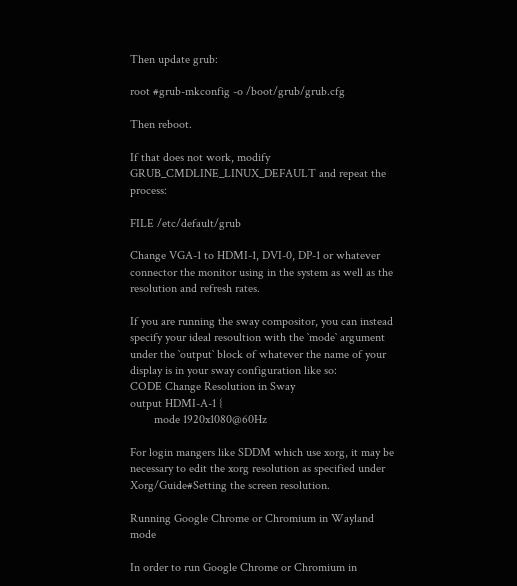Then update grub:

root #grub-mkconfig -o /boot/grub/grub.cfg

Then reboot.

If that does not work, modify GRUB_CMDLINE_LINUX_DEFAULT and repeat the process:

FILE /etc/default/grub

Change VGA-1 to HDMI-1, DVI-0, DP-1 or whatever connector the monitor using in the system as well as the resolution and refresh rates.

If you are running the sway compositor, you can instead specify your ideal resoultion with the `mode` argument under the `output` block of whatever the name of your display is in your sway configuration like so:
CODE Change Resolution in Sway
output HDMI-A-1 {
        mode 1920x1080@60Hz

For login mangers like SDDM which use xorg, it may be necessary to edit the xorg resolution as specified under Xorg/Guide#Setting the screen resolution.

Running Google Chrome or Chromium in Wayland mode

In order to run Google Chrome or Chromium in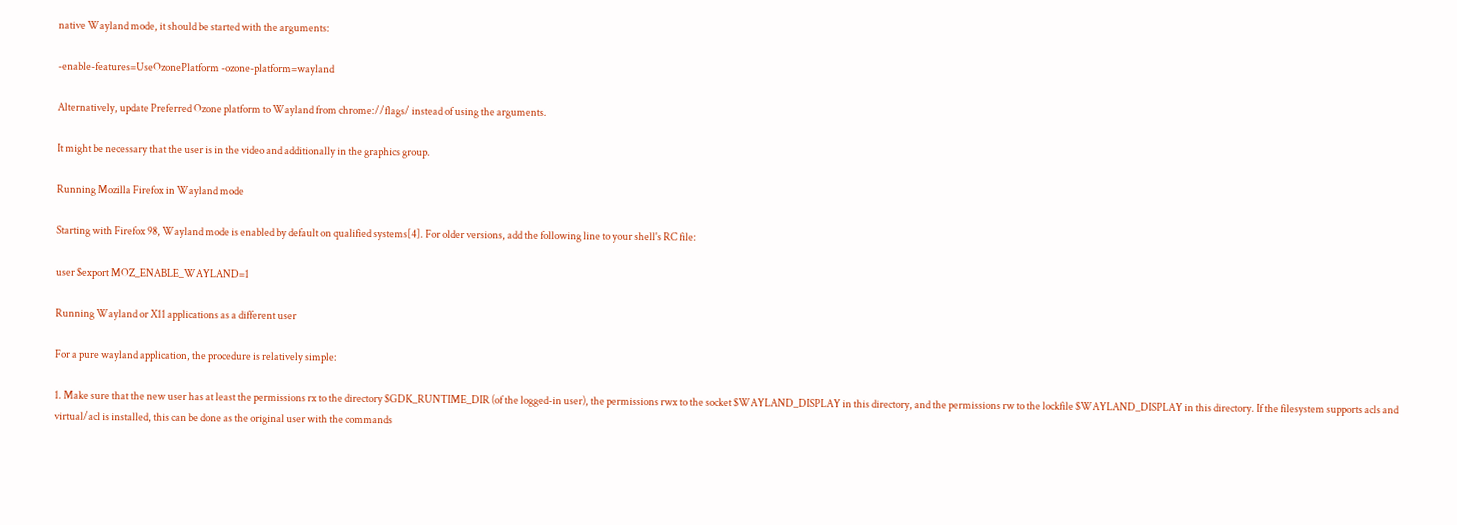native Wayland mode, it should be started with the arguments:

-enable-features=UseOzonePlatform -ozone-platform=wayland

Alternatively, update Preferred Ozone platform to Wayland from chrome://flags/ instead of using the arguments.

It might be necessary that the user is in the video and additionally in the graphics group.

Running Mozilla Firefox in Wayland mode

Starting with Firefox 98, Wayland mode is enabled by default on qualified systems[4]. For older versions, add the following line to your shell's RC file:

user $export MOZ_ENABLE_WAYLAND=1

Running Wayland or X11 applications as a different user

For a pure wayland application, the procedure is relatively simple:

1. Make sure that the new user has at least the permissions rx to the directory $GDK_RUNTIME_DIR (of the logged-in user), the permissions rwx to the socket $WAYLAND_DISPLAY in this directory, and the permissions rw to the lockfile $WAYLAND_DISPLAY in this directory. If the filesystem supports acls and virtual/acl is installed, this can be done as the original user with the commands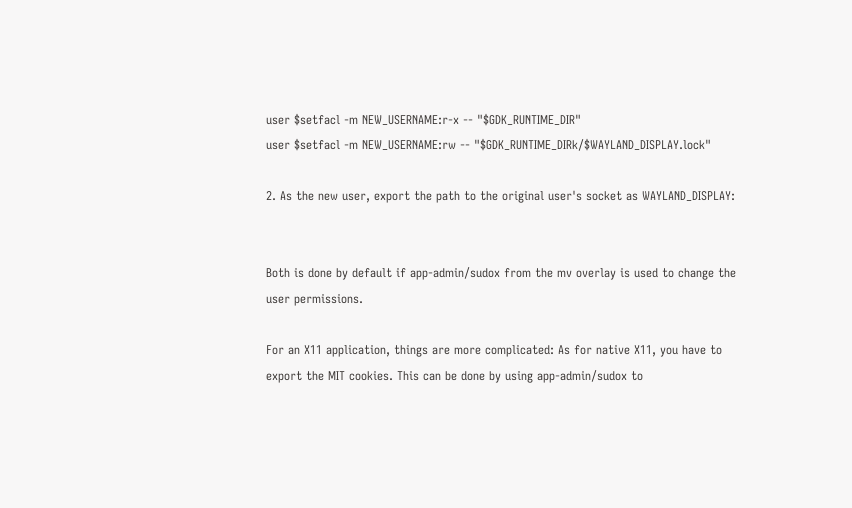user $setfacl -m NEW_USERNAME:r-x -- "$GDK_RUNTIME_DIR"
user $setfacl -m NEW_USERNAME:rw -- "$GDK_RUNTIME_DIRk/$WAYLAND_DISPLAY.lock"

2. As the new user, export the path to the original user's socket as WAYLAND_DISPLAY:


Both is done by default if app-admin/sudox from the mv overlay is used to change the user permissions.

For an X11 application, things are more complicated: As for native X11, you have to export the MIT cookies. This can be done by using app-admin/sudox to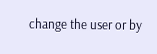change the user or by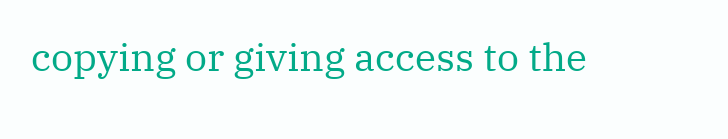copying or giving access to the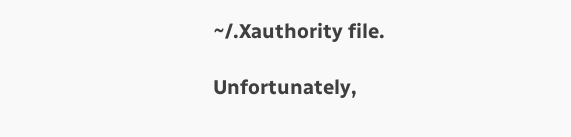~/.Xauthority file.

Unfortunately,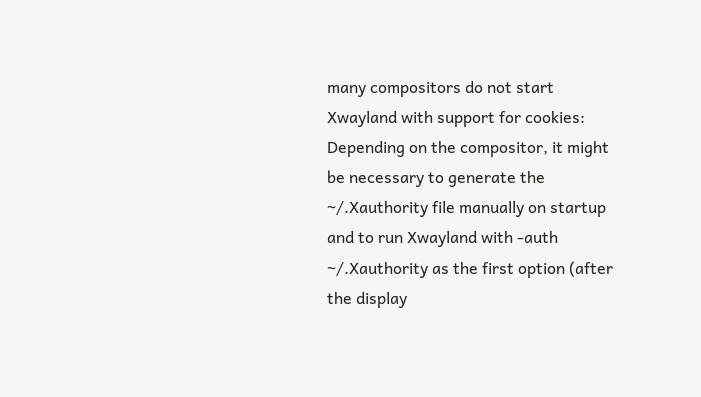many compositors do not start Xwayland with support for cookies: Depending on the compositor, it might be necessary to generate the ~/.Xauthority file manually on startup and to run Xwayland with -auth ~/.Xauthority as the first option (after the display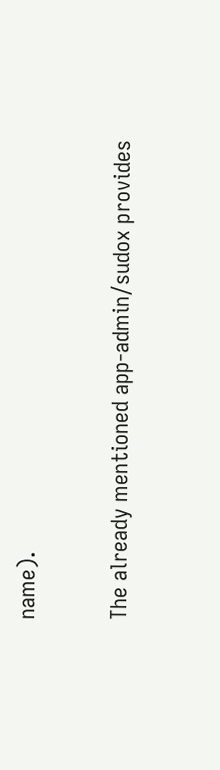name).

The already mentioned app-admin/sudox provides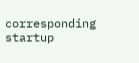corresponding startup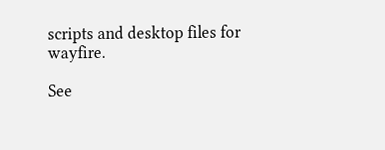scripts and desktop files for wayfire.

See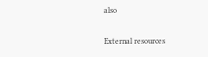also

External resources